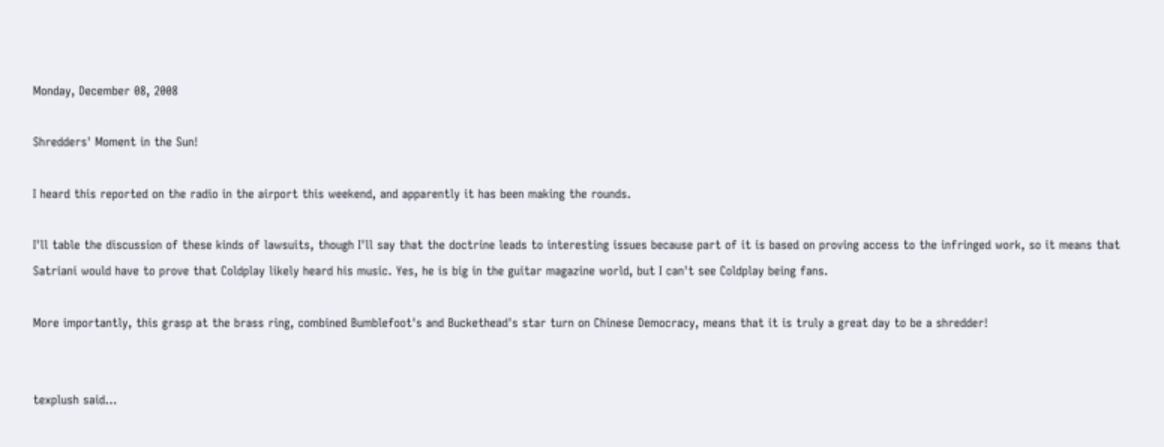Monday, December 08, 2008

Shredders' Moment in the Sun!

I heard this reported on the radio in the airport this weekend, and apparently it has been making the rounds.

I'll table the discussion of these kinds of lawsuits, though I'll say that the doctrine leads to interesting issues because part of it is based on proving access to the infringed work, so it means that Satriani would have to prove that Coldplay likely heard his music. Yes, he is big in the guitar magazine world, but I can't see Coldplay being fans.

More importantly, this grasp at the brass ring, combined Bumblefoot's and Buckethead's star turn on Chinese Democracy, means that it is truly a great day to be a shredder!


texplush said...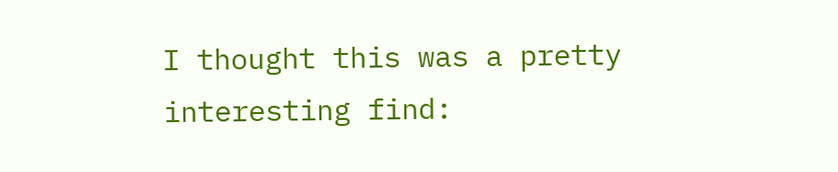I thought this was a pretty interesting find: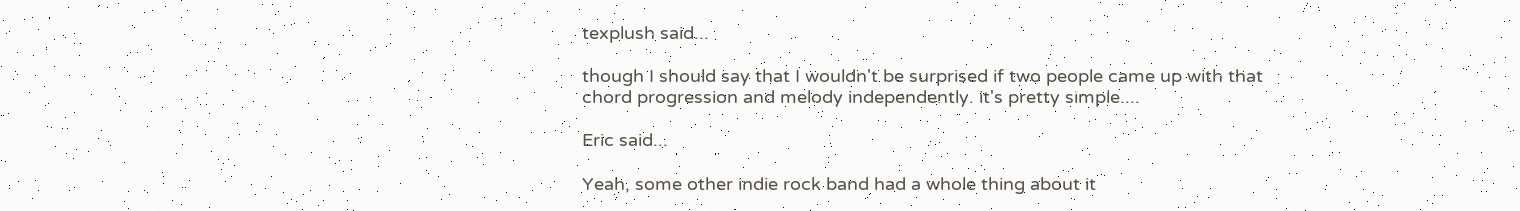texplush said...

though I should say that I wouldn't be surprised if two people came up with that chord progression and melody independently. it's pretty simple....

Eric said...

Yeah, some other indie rock band had a whole thing about it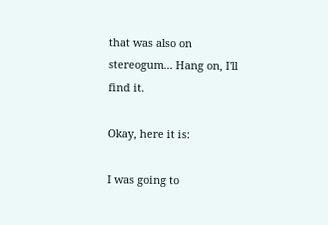that was also on stereogum... Hang on, I'll find it.

Okay, here it is:

I was going to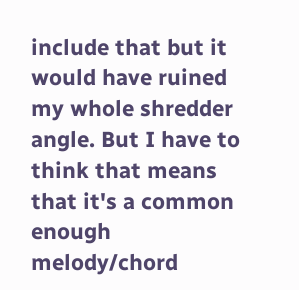include that but it would have ruined my whole shredder angle. But I have to think that means that it's a common enough melody/chord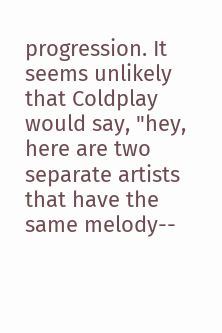progression. It seems unlikely that Coldplay would say, "hey, here are two separate artists that have the same melody--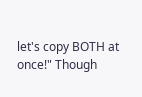let's copy BOTH at once!" Though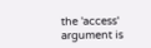the 'access' argument is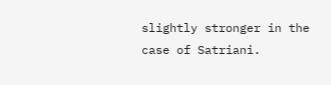slightly stronger in the case of Satriani.